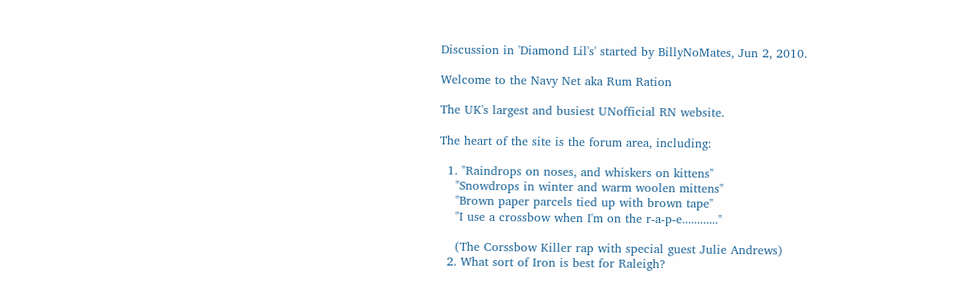Discussion in 'Diamond Lil's' started by BillyNoMates, Jun 2, 2010.

Welcome to the Navy Net aka Rum Ration

The UK's largest and busiest UNofficial RN website.

The heart of the site is the forum area, including:

  1. "Raindrops on noses, and whiskers on kittens"
    "Snowdrops in winter and warm woolen mittens"
    "Brown paper parcels tied up with brown tape"
    "I use a crossbow when I'm on the r-a-p-e............"

    (The Corssbow Killer rap with special guest Julie Andrews)
  2. What sort of Iron is best for Raleigh?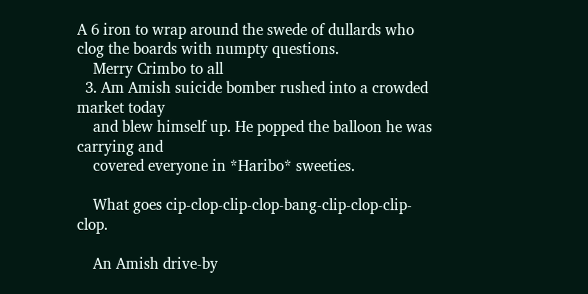A 6 iron to wrap around the swede of dullards who clog the boards with numpty questions.
    Merry Crimbo to all
  3. Am Amish suicide bomber rushed into a crowded market today
    and blew himself up. He popped the balloon he was carrying and
    covered everyone in *Haribo* sweeties.

    What goes cip-clop-clip-clop-bang-clip-clop-clip-clop.

    An Amish drive-by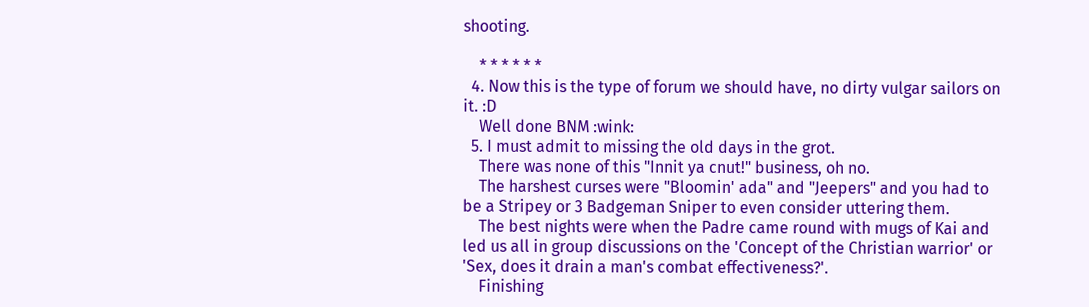shooting.

    * * * * * *
  4. Now this is the type of forum we should have, no dirty vulgar sailors on it. :D
    Well done BNM :wink:
  5. I must admit to missing the old days in the grot.
    There was none of this "Innit ya cnut!" business, oh no.
    The harshest curses were "Bloomin' ada" and "Jeepers" and you had to be a Stripey or 3 Badgeman Sniper to even consider uttering them.
    The best nights were when the Padre came round with mugs of Kai and led us all in group discussions on the 'Concept of the Christian warrior' or 'Sex, does it drain a man's combat effectiveness?'.
    Finishing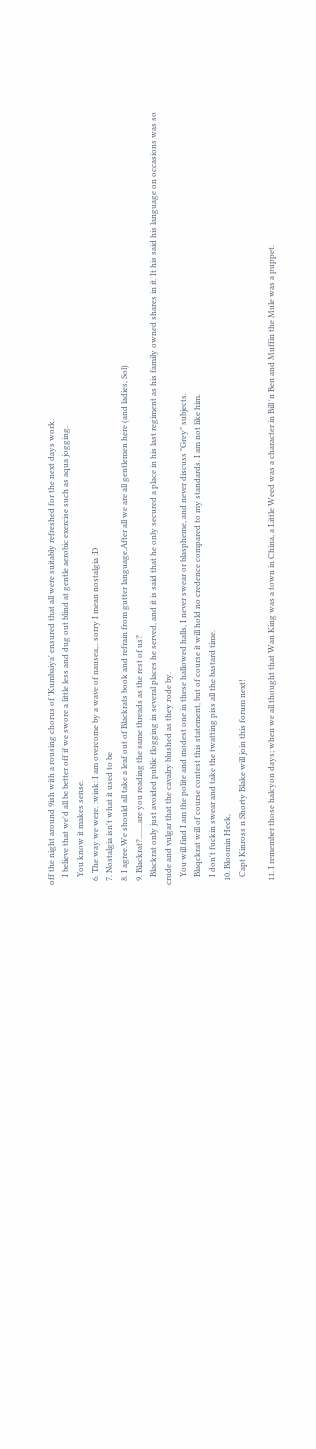off the night around 9ish with a rousing chorus of 'Kumbaiya' ensured that all were suitably refreshed for the next days work.
    I believe that we'd all be better off if we swore a little less and dug out blind at gentle aerobic exercise such as aqua jogging.
    You know it makes sense.
  6. The way we were. :wink: I am overcome by a wave of nausea,.. sorry I mean nostalgia :D
  7. Nostalgia isn't what it used to be
  8. I agree.We should all take a leaf out of Blackrats book and refrain from gutter language.After all we are all gentlemen here (and ladies, Sol)
  9. Blackrat?........are you reading the same threads as the rest of us?
    Blackrat only just avoided public flogging in several places he served, and it is said that he only secured a place in his last regiment as his family owned shares in it. It his said his language on occasions was so crude and vulgar that the cavalry blushed as they rode by.
    You will find I am the polite and modest one in these hallowed halls, I never swear or blaspheme, and never discuss "Grey" subjects.
    Blaqckrat will of course contest this statement, but of course it will hold no credence compared to my standards. I am not like him.
    I don't fuckin swear and take the twatting piss all the bastard time.
  10. Bloomin Heck,
    Capt Kinross n Shorty Blake will join this forum next!

  11. I remember those halcyon days; when we all thought that Wan King was a town in China, a Little Weed was a character in Bill 'n Ben and Muffin the Mule was a puppet.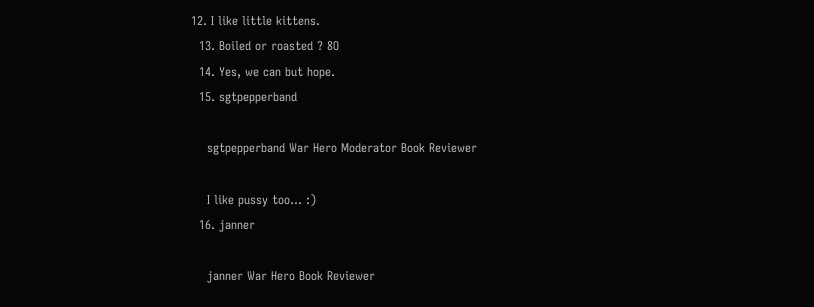12. I like little kittens.
  13. Boiled or roasted ? 8O
  14. Yes, we can but hope.
  15. sgtpepperband

    sgtpepperband War Hero Moderator Book Reviewer

    I like pussy too... :)
  16. janner

    janner War Hero Book Reviewer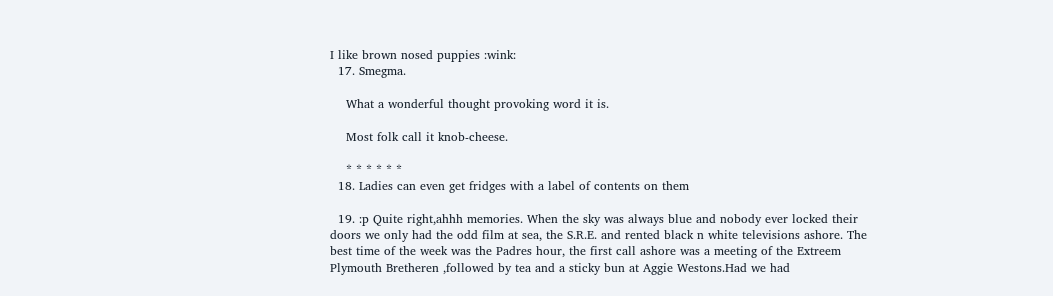I like brown nosed puppies :wink:
  17. Smegma.

    What a wonderful thought provoking word it is.

    Most folk call it knob-cheese.

    * * * * * *
  18. Ladies can even get fridges with a label of contents on them

  19. :p Quite right,ahhh memories. When the sky was always blue and nobody ever locked their doors we only had the odd film at sea, the S.R.E. and rented black n white televisions ashore. The best time of the week was the Padres hour, the first call ashore was a meeting of the Extreem Plymouth Bretheren ,followed by tea and a sticky bun at Aggie Westons.Had we had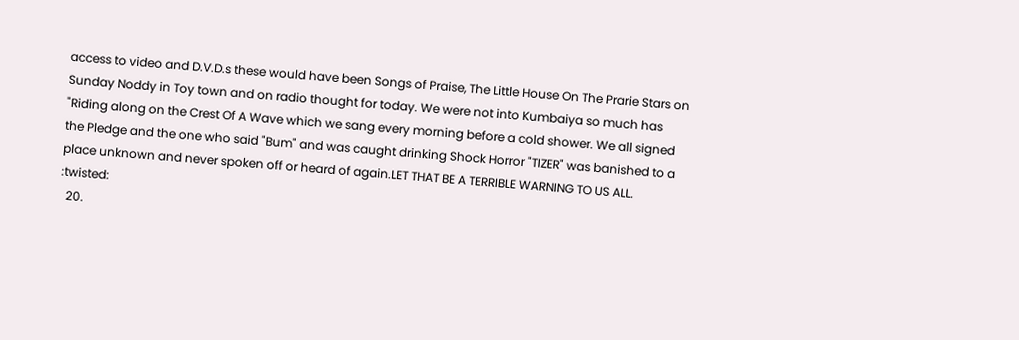access to video and D.V.D.s these would have been Songs of Praise, The Little House On The Prarie Stars on Sunday Noddy in Toy town and on radio thought for today. We were not into Kumbaiya so much has "Riding along on the Crest Of A Wave which we sang every morning before a cold shower. We all signed the Pledge and the one who said "Bum" and was caught drinking Shock Horror "TIZER" was banished to a place unknown and never spoken off or heard of again.LET THAT BE A TERRIBLE WARNING TO US ALL. :twisted:
  20.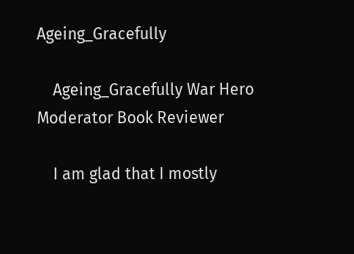Ageing_Gracefully

    Ageing_Gracefully War Hero Moderator Book Reviewer

    I am glad that I mostly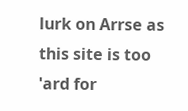lurk on Arrse as this site is too 'ard for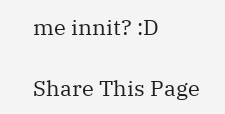me innit? :D

Share This Page